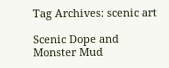Tag Archives: scenic art

Scenic Dope and Monster Mud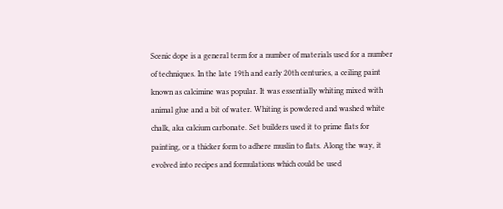Scenic dope is a general term for a number of materials used for a number of techniques. In the late 19th and early 20th centuries, a ceiling paint known as calcimine was popular. It was essentially whiting mixed with animal glue and a bit of water. Whiting is powdered and washed white chalk, aka calcium carbonate. Set builders used it to prime flats for painting, or a thicker form to adhere muslin to flats. Along the way, it evolved into recipes and formulations which could be used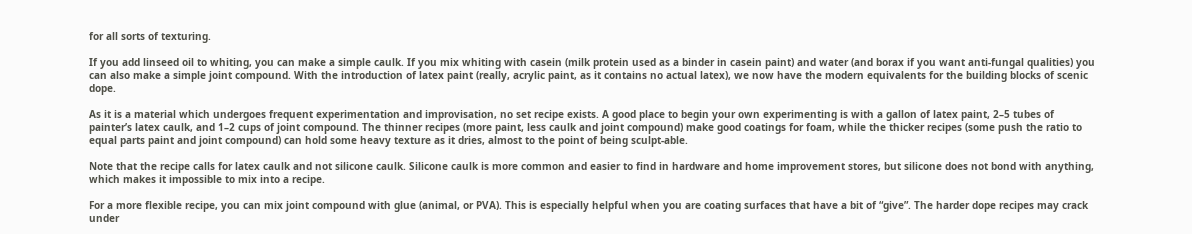for all sorts of texturing.

If you add linseed oil to whiting, you can make a simple caulk. If you mix whiting with casein (milk protein used as a binder in casein paint) and water (and borax if you want anti-fungal qualities) you can also make a simple joint compound. With the introduction of latex paint (really, acrylic paint, as it contains no actual latex), we now have the modern equivalents for the building blocks of scenic dope.

As it is a material which undergoes frequent experimentation and improvisation, no set recipe exists. A good place to begin your own experimenting is with a gallon of latex paint, 2–5 tubes of painter’s latex caulk, and 1–2 cups of joint compound. The thinner recipes (more paint, less caulk and joint compound) make good coatings for foam, while the thicker recipes (some push the ratio to equal parts paint and joint compound) can hold some heavy texture as it dries, almost to the point of being sculpt-able.

Note that the recipe calls for latex caulk and not silicone caulk. Silicone caulk is more common and easier to find in hardware and home improvement stores, but silicone does not bond with anything, which makes it impossible to mix into a recipe.

For a more flexible recipe, you can mix joint compound with glue (animal, or PVA). This is especially helpful when you are coating surfaces that have a bit of “give”. The harder dope recipes may crack under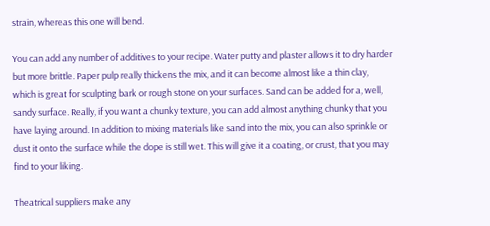strain, whereas this one will bend.

You can add any number of additives to your recipe. Water putty and plaster allows it to dry harder but more brittle. Paper pulp really thickens the mix, and it can become almost like a thin clay, which is great for sculpting bark or rough stone on your surfaces. Sand can be added for a, well, sandy surface. Really, if you want a chunky texture, you can add almost anything chunky that you have laying around. In addition to mixing materials like sand into the mix, you can also sprinkle or dust it onto the surface while the dope is still wet. This will give it a coating, or crust, that you may find to your liking.

Theatrical suppliers make any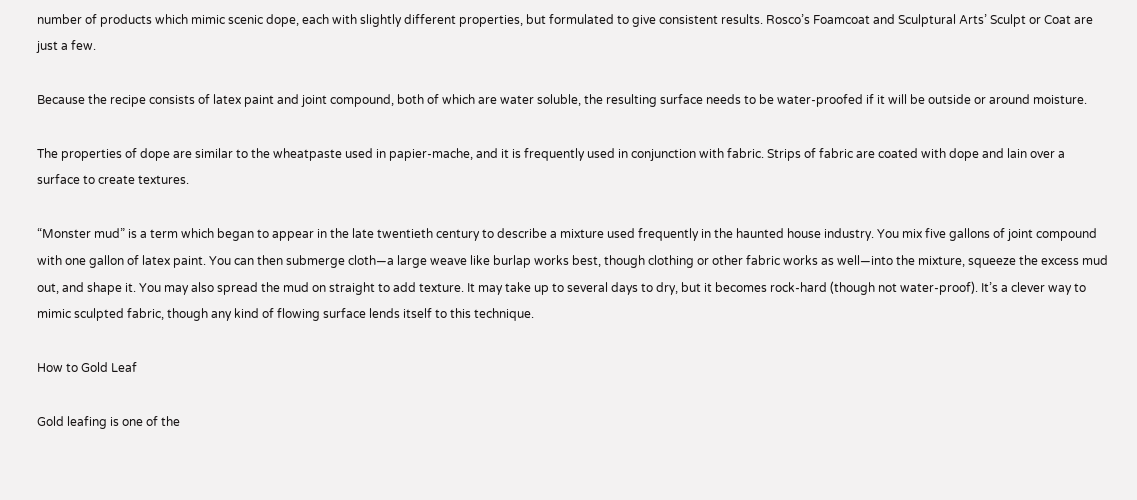number of products which mimic scenic dope, each with slightly different properties, but formulated to give consistent results. Rosco’s Foamcoat and Sculptural Arts’ Sculpt or Coat are just a few.

Because the recipe consists of latex paint and joint compound, both of which are water soluble, the resulting surface needs to be water-proofed if it will be outside or around moisture.

The properties of dope are similar to the wheatpaste used in papier-mache, and it is frequently used in conjunction with fabric. Strips of fabric are coated with dope and lain over a surface to create textures.

“Monster mud” is a term which began to appear in the late twentieth century to describe a mixture used frequently in the haunted house industry. You mix five gallons of joint compound with one gallon of latex paint. You can then submerge cloth—a large weave like burlap works best, though clothing or other fabric works as well—into the mixture, squeeze the excess mud out, and shape it. You may also spread the mud on straight to add texture. It may take up to several days to dry, but it becomes rock-hard (though not water-proof). It’s a clever way to mimic sculpted fabric, though any kind of flowing surface lends itself to this technique.

How to Gold Leaf

Gold leafing is one of the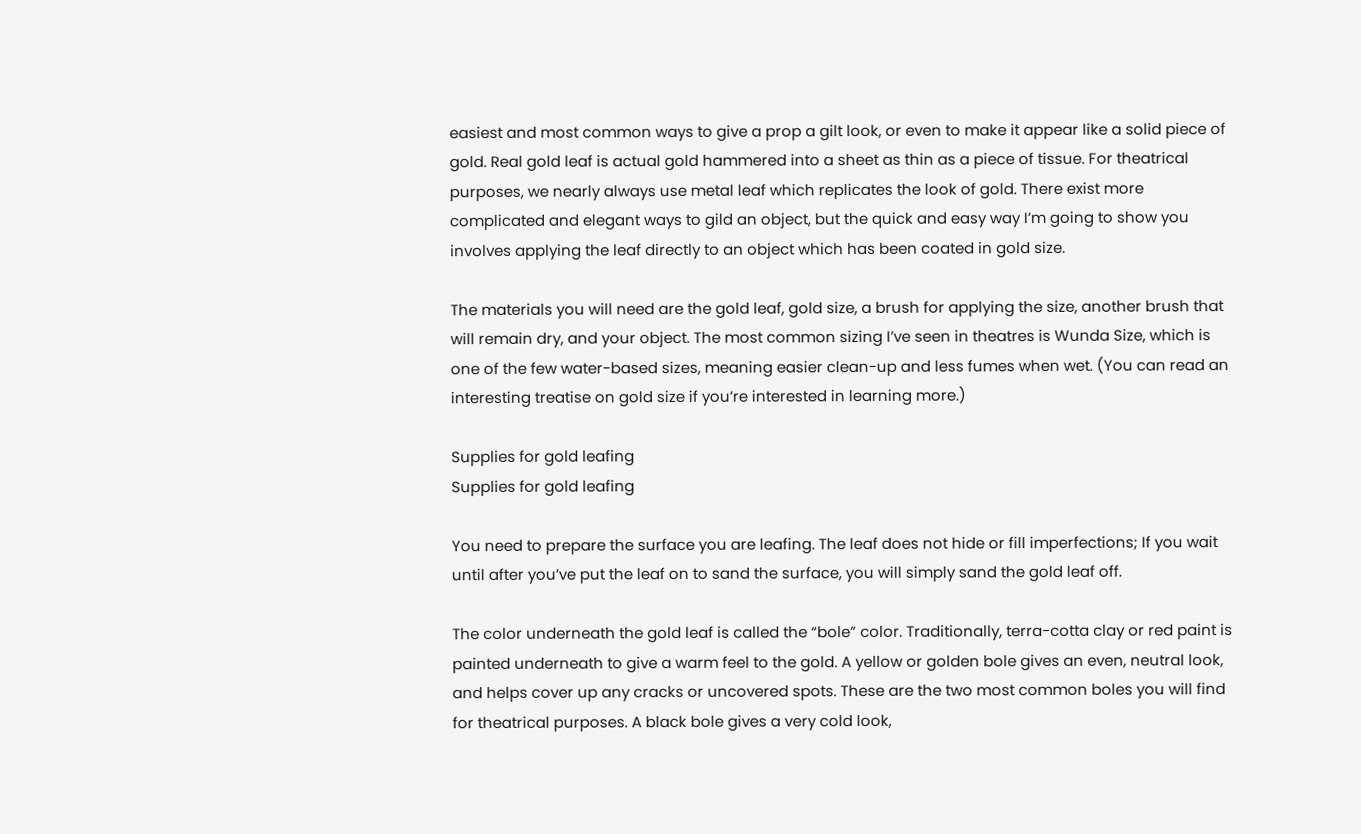easiest and most common ways to give a prop a gilt look, or even to make it appear like a solid piece of gold. Real gold leaf is actual gold hammered into a sheet as thin as a piece of tissue. For theatrical purposes, we nearly always use metal leaf which replicates the look of gold. There exist more complicated and elegant ways to gild an object, but the quick and easy way I’m going to show you involves applying the leaf directly to an object which has been coated in gold size.

The materials you will need are the gold leaf, gold size, a brush for applying the size, another brush that will remain dry, and your object. The most common sizing I’ve seen in theatres is Wunda Size, which is one of the few water-based sizes, meaning easier clean-up and less fumes when wet. (You can read an interesting treatise on gold size if you’re interested in learning more.)

Supplies for gold leafing
Supplies for gold leafing

You need to prepare the surface you are leafing. The leaf does not hide or fill imperfections; If you wait until after you’ve put the leaf on to sand the surface, you will simply sand the gold leaf off.

The color underneath the gold leaf is called the “bole” color. Traditionally, terra-cotta clay or red paint is painted underneath to give a warm feel to the gold. A yellow or golden bole gives an even, neutral look, and helps cover up any cracks or uncovered spots. These are the two most common boles you will find for theatrical purposes. A black bole gives a very cold look,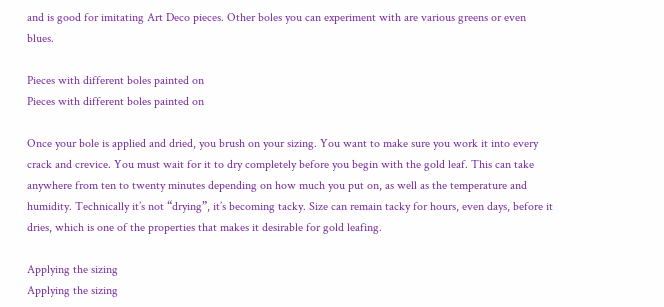and is good for imitating Art Deco pieces. Other boles you can experiment with are various greens or even blues.

Pieces with different boles painted on
Pieces with different boles painted on

Once your bole is applied and dried, you brush on your sizing. You want to make sure you work it into every crack and crevice. You must wait for it to dry completely before you begin with the gold leaf. This can take anywhere from ten to twenty minutes depending on how much you put on, as well as the temperature and humidity. Technically it’s not “drying”, it’s becoming tacky. Size can remain tacky for hours, even days, before it dries, which is one of the properties that makes it desirable for gold leafing.

Applying the sizing
Applying the sizing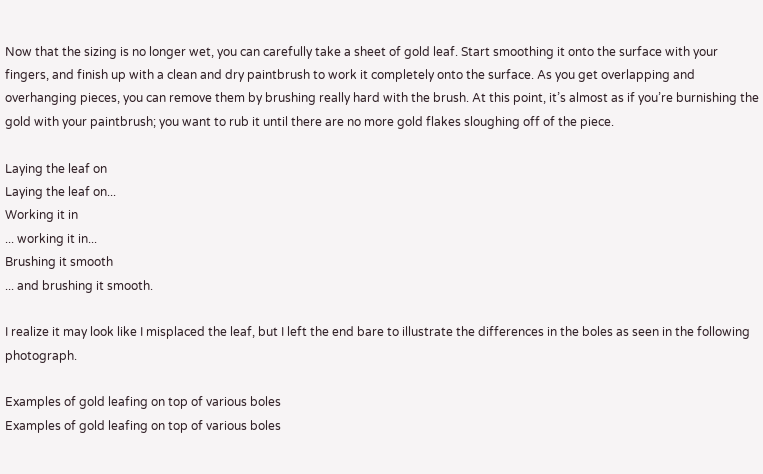Now that the sizing is no longer wet, you can carefully take a sheet of gold leaf. Start smoothing it onto the surface with your fingers, and finish up with a clean and dry paintbrush to work it completely onto the surface. As you get overlapping and overhanging pieces, you can remove them by brushing really hard with the brush. At this point, it’s almost as if you’re burnishing the gold with your paintbrush; you want to rub it until there are no more gold flakes sloughing off of the piece.

Laying the leaf on
Laying the leaf on...
Working it in
... working it in...
Brushing it smooth
... and brushing it smooth.

I realize it may look like I misplaced the leaf, but I left the end bare to illustrate the differences in the boles as seen in the following photograph.

Examples of gold leafing on top of various boles
Examples of gold leafing on top of various boles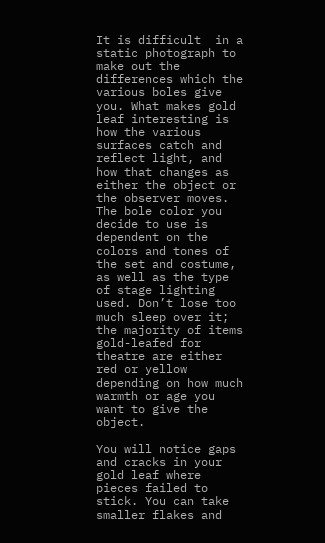It is difficult  in a static photograph to make out the differences which the various boles give you. What makes gold leaf interesting is how the various surfaces catch and reflect light, and how that changes as either the object or the observer moves. The bole color you decide to use is dependent on the colors and tones of the set and costume, as well as the type of stage lighting used. Don’t lose too much sleep over it; the majority of items gold-leafed for theatre are either red or yellow depending on how much warmth or age you want to give the object.

You will notice gaps and cracks in your gold leaf where pieces failed to stick. You can take smaller flakes and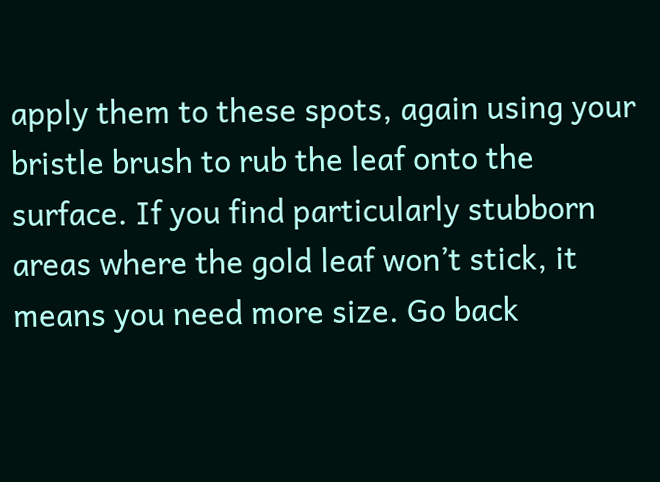apply them to these spots, again using your bristle brush to rub the leaf onto the surface. If you find particularly stubborn areas where the gold leaf won’t stick, it means you need more size. Go back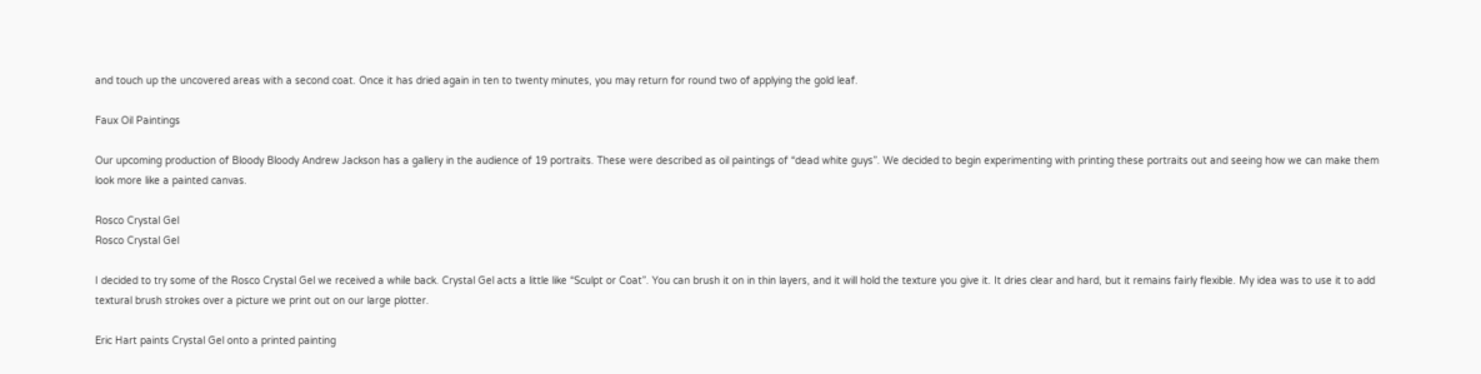and touch up the uncovered areas with a second coat. Once it has dried again in ten to twenty minutes, you may return for round two of applying the gold leaf.

Faux Oil Paintings

Our upcoming production of Bloody Bloody Andrew Jackson has a gallery in the audience of 19 portraits. These were described as oil paintings of “dead white guys”. We decided to begin experimenting with printing these portraits out and seeing how we can make them look more like a painted canvas.

Rosco Crystal Gel
Rosco Crystal Gel

I decided to try some of the Rosco Crystal Gel we received a while back. Crystal Gel acts a little like “Sculpt or Coat”. You can brush it on in thin layers, and it will hold the texture you give it. It dries clear and hard, but it remains fairly flexible. My idea was to use it to add textural brush strokes over a picture we print out on our large plotter.

Eric Hart paints Crystal Gel onto a printed painting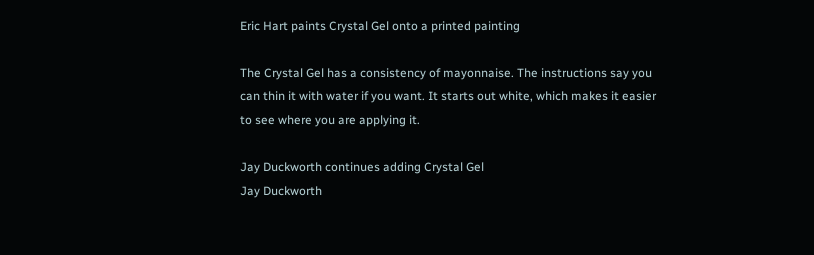Eric Hart paints Crystal Gel onto a printed painting

The Crystal Gel has a consistency of mayonnaise. The instructions say you can thin it with water if you want. It starts out white, which makes it easier to see where you are applying it.

Jay Duckworth continues adding Crystal Gel
Jay Duckworth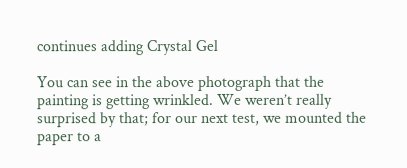continues adding Crystal Gel

You can see in the above photograph that the painting is getting wrinkled. We weren’t really surprised by that; for our next test, we mounted the paper to a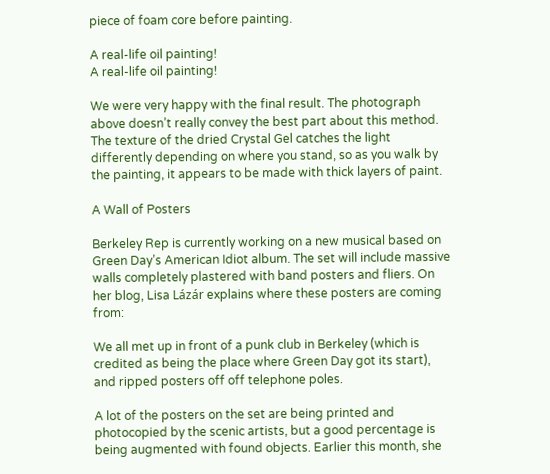piece of foam core before painting.

A real-life oil painting!
A real-life oil painting!

We were very happy with the final result. The photograph above doesn’t really convey the best part about this method. The texture of the dried Crystal Gel catches the light differently depending on where you stand, so as you walk by the painting, it appears to be made with thick layers of paint.

A Wall of Posters

Berkeley Rep is currently working on a new musical based on Green Day’s American Idiot album. The set will include massive walls completely plastered with band posters and fliers. On her blog, Lisa Lázár explains where these posters are coming from:

We all met up in front of a punk club in Berkeley (which is credited as being the place where Green Day got its start), and ripped posters off off telephone poles.

A lot of the posters on the set are being printed and photocopied by the scenic artists, but a good percentage is being augmented with found objects. Earlier this month, she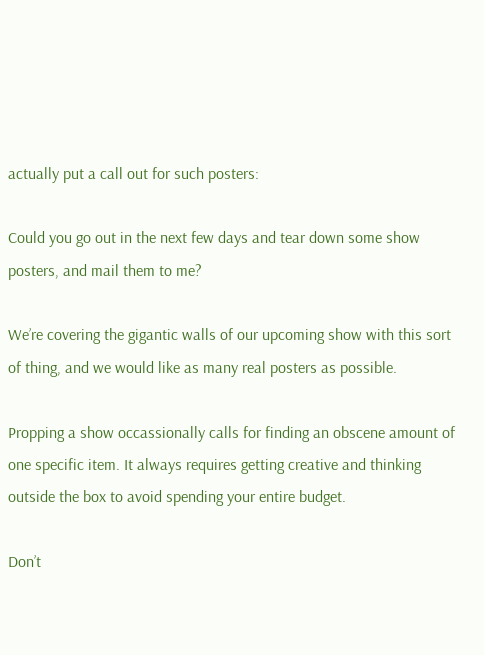actually put a call out for such posters:

Could you go out in the next few days and tear down some show posters, and mail them to me?

We’re covering the gigantic walls of our upcoming show with this sort of thing, and we would like as many real posters as possible.

Propping a show occassionally calls for finding an obscene amount of  one specific item. It always requires getting creative and thinking outside the box to avoid spending your entire budget.

Don’t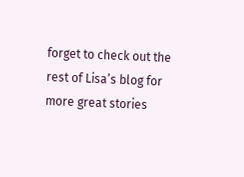forget to check out the rest of Lisa’s blog for more great stories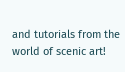and tutorials from the world of scenic art!